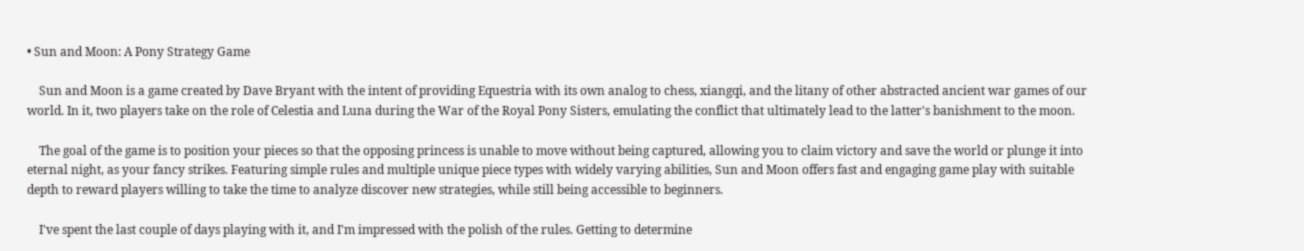• Sun and Moon: A Pony Strategy Game

    Sun and Moon is a game created by Dave Bryant with the intent of providing Equestria with its own analog to chess, xiangqi, and the litany of other abstracted ancient war games of our world. In it, two players take on the role of Celestia and Luna during the War of the Royal Pony Sisters, emulating the conflict that ultimately lead to the latter's banishment to the moon.

    The goal of the game is to position your pieces so that the opposing princess is unable to move without being captured, allowing you to claim victory and save the world or plunge it into eternal night, as your fancy strikes. Featuring simple rules and multiple unique piece types with widely varying abilities, Sun and Moon offers fast and engaging game play with suitable depth to reward players willing to take the time to analyze discover new strategies, while still being accessible to beginners.

    I've spent the last couple of days playing with it, and I'm impressed with the polish of the rules. Getting to determine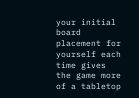your initial board placement for yourself each time gives the game more of a tabletop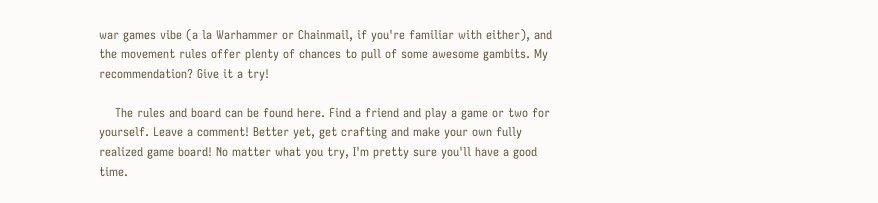war games vibe (a la Warhammer or Chainmail, if you're familiar with either), and the movement rules offer plenty of chances to pull of some awesome gambits. My recommendation? Give it a try!

    The rules and board can be found here. Find a friend and play a game or two for yourself. Leave a comment! Better yet, get crafting and make your own fully realized game board! No matter what you try, I'm pretty sure you'll have a good time.